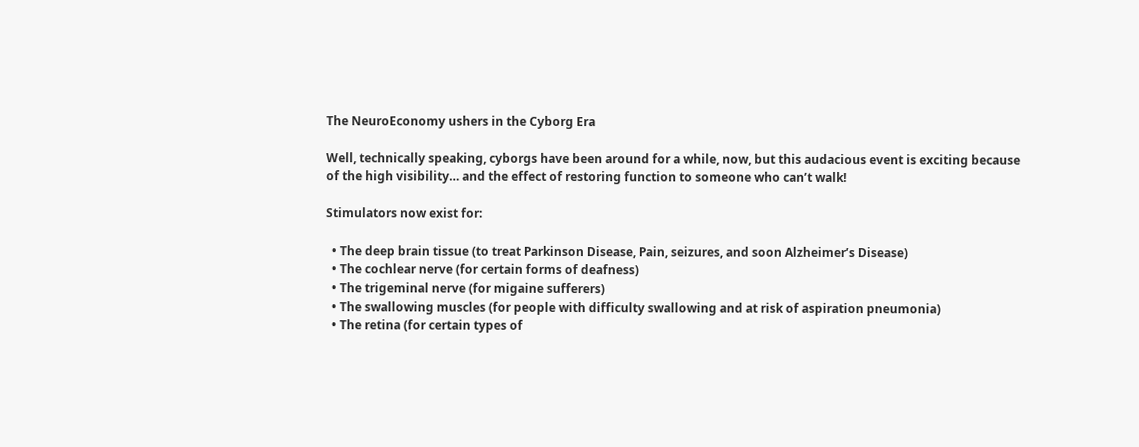The NeuroEconomy ushers in the Cyborg Era

Well, technically speaking, cyborgs have been around for a while, now, but this audacious event is exciting because of the high visibility… and the effect of restoring function to someone who can’t walk!

Stimulators now exist for:

  • The deep brain tissue (to treat Parkinson Disease, Pain, seizures, and soon Alzheimer’s Disease)
  • The cochlear nerve (for certain forms of deafness)
  • The trigeminal nerve (for migaine sufferers)
  • The swallowing muscles (for people with difficulty swallowing and at risk of aspiration pneumonia)
  • The retina (for certain types of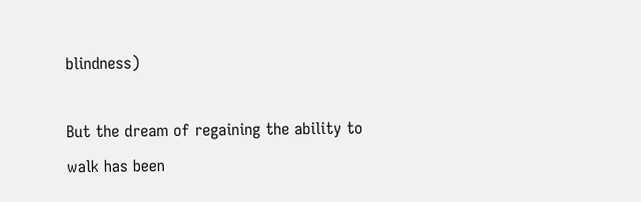blindness)

But the dream of regaining the ability to walk has been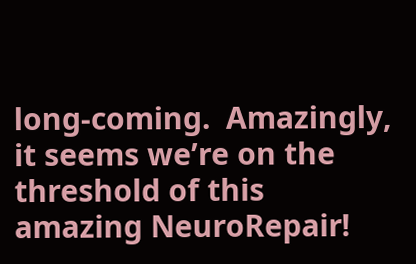long-coming.  Amazingly, it seems we’re on the threshold of this amazing NeuroRepair!